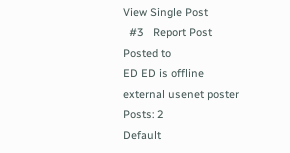View Single Post
  #3   Report Post
Posted to
ED ED is offline
external usenet poster
Posts: 2
Default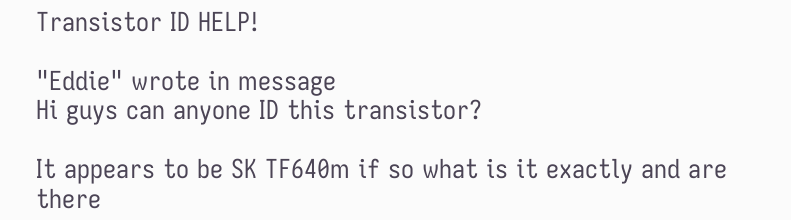Transistor ID HELP!

"Eddie" wrote in message
Hi guys can anyone ID this transistor?

It appears to be SK TF640m if so what is it exactly and are there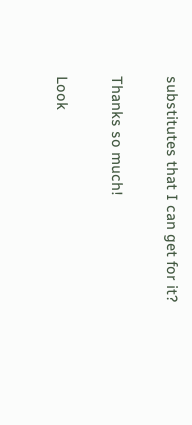substitutes that I can get for it?

Thanks so much!

Look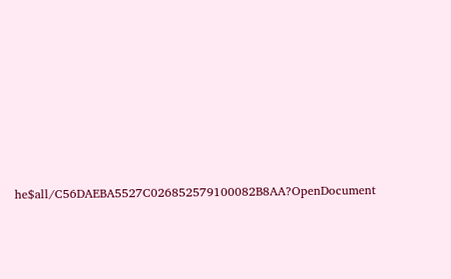he$all/C56DAEBA5527C026852579100082B8AA?OpenDocument